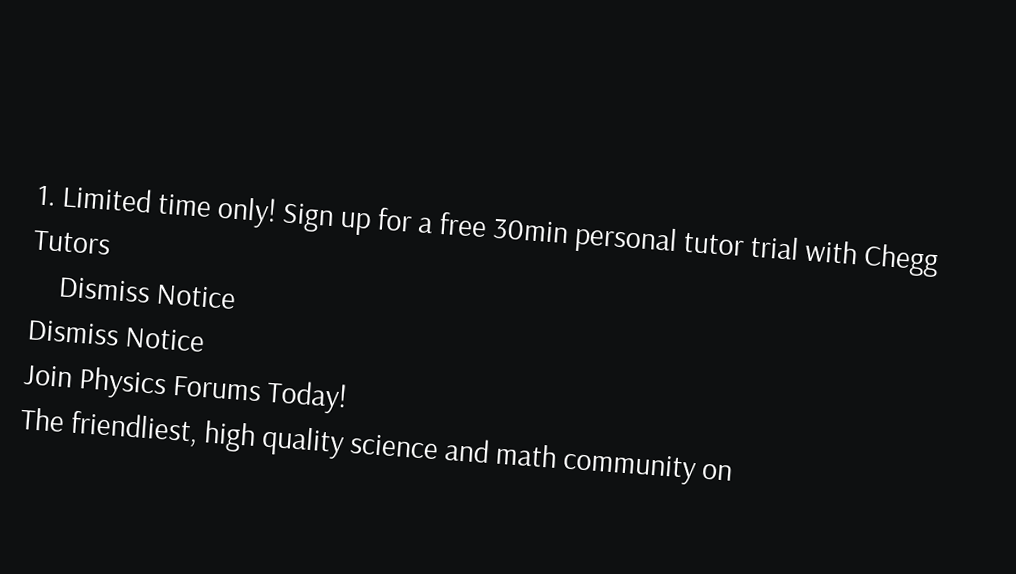1. Limited time only! Sign up for a free 30min personal tutor trial with Chegg Tutors
    Dismiss Notice
Dismiss Notice
Join Physics Forums Today!
The friendliest, high quality science and math community on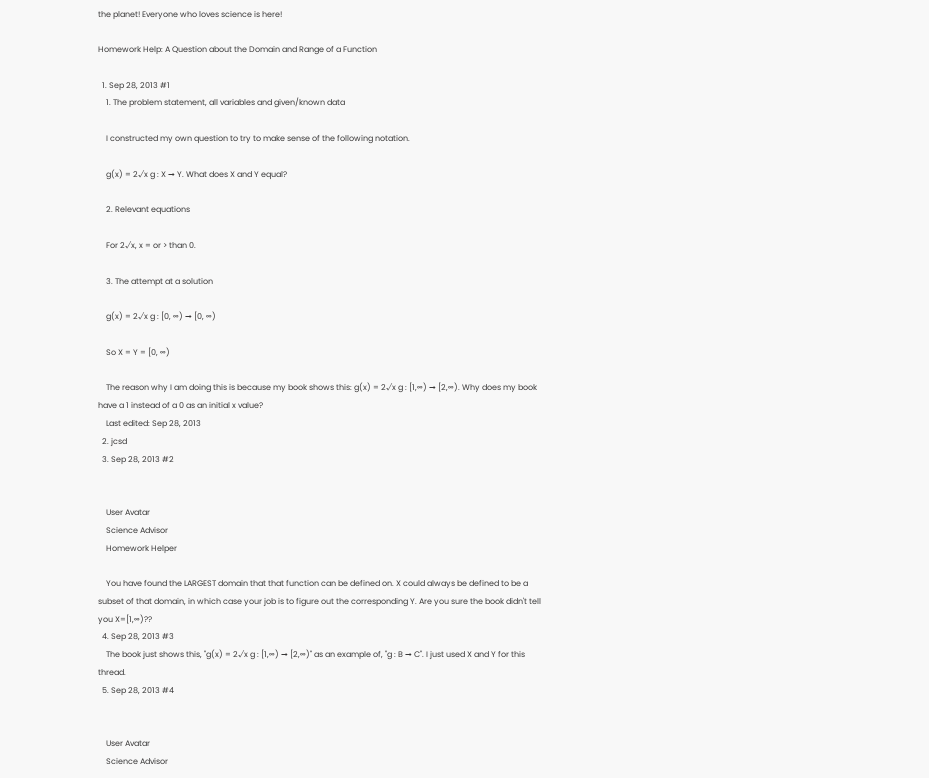the planet! Everyone who loves science is here!

Homework Help: A Question about the Domain and Range of a Function

  1. Sep 28, 2013 #1
    1. The problem statement, all variables and given/known data

    I constructed my own question to try to make sense of the following notation.

    g(x) = 2√x g : X → Y. What does X and Y equal?

    2. Relevant equations

    For 2√x, x = or > than 0.

    3. The attempt at a solution

    g(x) = 2√x g : [0, ∞) → [0, ∞)

    So X = Y = [0, ∞)

    The reason why I am doing this is because my book shows this: g(x) = 2√x g : [1,∞) → [2,∞). Why does my book have a 1 instead of a 0 as an initial x value?
    Last edited: Sep 28, 2013
  2. jcsd
  3. Sep 28, 2013 #2


    User Avatar
    Science Advisor
    Homework Helper

    You have found the LARGEST domain that that function can be defined on. X could always be defined to be a subset of that domain, in which case your job is to figure out the corresponding Y. Are you sure the book didn't tell you X=[1,∞)??
  4. Sep 28, 2013 #3
    The book just shows this, "g(x) = 2√x g : [1,∞) → [2,∞)" as an example of, "g : B → C". I just used X and Y for this thread.
  5. Sep 28, 2013 #4


    User Avatar
    Science Advisor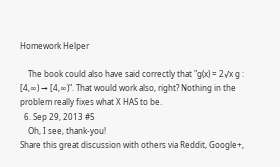Homework Helper

    The book could also have said correctly that "g(x) = 2√x g : [4,∞) → [4,∞)". That would work also, right? Nothing in the problem really fixes what X HAS to be.
  6. Sep 29, 2013 #5
    Oh, I see, thank-you!
Share this great discussion with others via Reddit, Google+,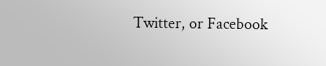Twitter, or Facebook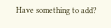Have something to add?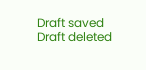Draft saved Draft deleted